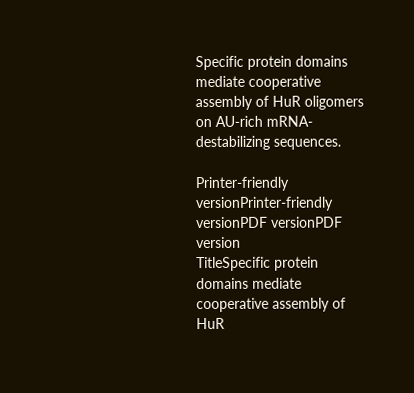Specific protein domains mediate cooperative assembly of HuR oligomers on AU-rich mRNA-destabilizing sequences.

Printer-friendly versionPrinter-friendly versionPDF versionPDF version
TitleSpecific protein domains mediate cooperative assembly of HuR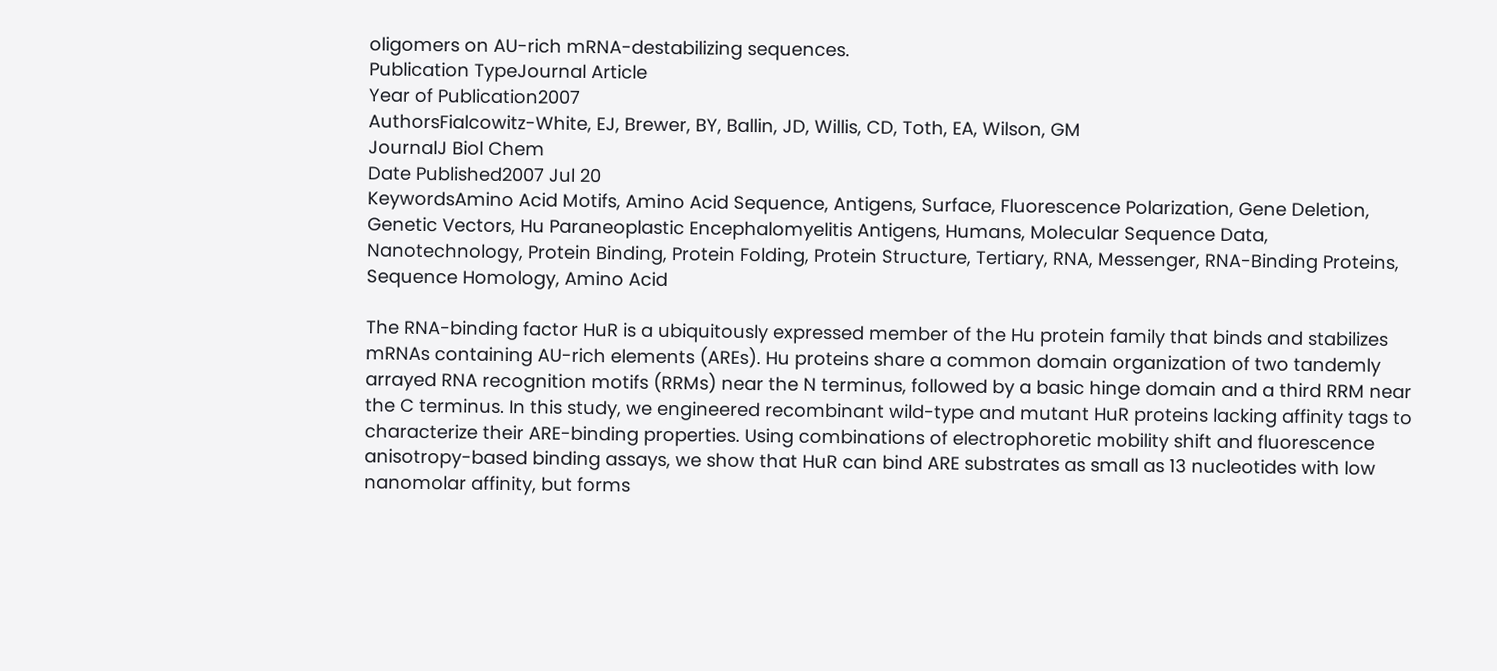oligomers on AU-rich mRNA-destabilizing sequences.
Publication TypeJournal Article
Year of Publication2007
AuthorsFialcowitz-White, EJ, Brewer, BY, Ballin, JD, Willis, CD, Toth, EA, Wilson, GM
JournalJ Biol Chem
Date Published2007 Jul 20
KeywordsAmino Acid Motifs, Amino Acid Sequence, Antigens, Surface, Fluorescence Polarization, Gene Deletion, Genetic Vectors, Hu Paraneoplastic Encephalomyelitis Antigens, Humans, Molecular Sequence Data, Nanotechnology, Protein Binding, Protein Folding, Protein Structure, Tertiary, RNA, Messenger, RNA-Binding Proteins, Sequence Homology, Amino Acid

The RNA-binding factor HuR is a ubiquitously expressed member of the Hu protein family that binds and stabilizes mRNAs containing AU-rich elements (AREs). Hu proteins share a common domain organization of two tandemly arrayed RNA recognition motifs (RRMs) near the N terminus, followed by a basic hinge domain and a third RRM near the C terminus. In this study, we engineered recombinant wild-type and mutant HuR proteins lacking affinity tags to characterize their ARE-binding properties. Using combinations of electrophoretic mobility shift and fluorescence anisotropy-based binding assays, we show that HuR can bind ARE substrates as small as 13 nucleotides with low nanomolar affinity, but forms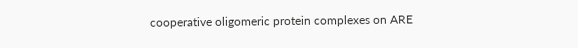cooperative oligomeric protein complexes on ARE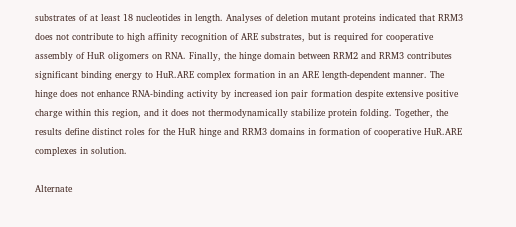substrates of at least 18 nucleotides in length. Analyses of deletion mutant proteins indicated that RRM3 does not contribute to high affinity recognition of ARE substrates, but is required for cooperative assembly of HuR oligomers on RNA. Finally, the hinge domain between RRM2 and RRM3 contributes significant binding energy to HuR.ARE complex formation in an ARE length-dependent manner. The hinge does not enhance RNA-binding activity by increased ion pair formation despite extensive positive charge within this region, and it does not thermodynamically stabilize protein folding. Together, the results define distinct roles for the HuR hinge and RRM3 domains in formation of cooperative HuR.ARE complexes in solution.

Alternate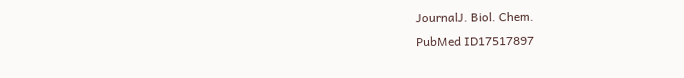JournalJ. Biol. Chem.
PubMed ID17517897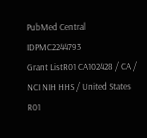PubMed Central IDPMC2244793
Grant ListR01 CA102428 / CA / NCI NIH HHS / United States
R01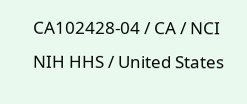CA102428-04 / CA / NCI NIH HHS / United States